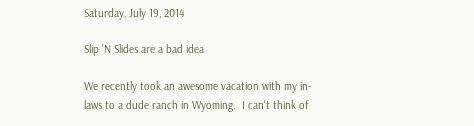Saturday, July 19, 2014

Slip 'N Slides are a bad idea

We recently took an awesome vacation with my in-laws to a dude ranch in Wyoming.  I can't think of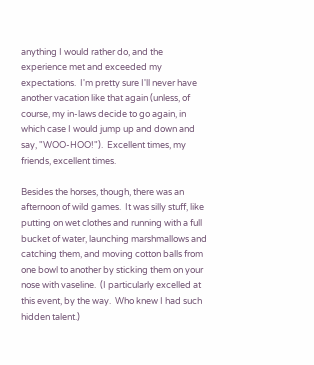anything I would rather do, and the experience met and exceeded my expectations.  I'm pretty sure I'll never have another vacation like that again (unless, of course, my in-laws decide to go again, in which case I would jump up and down and say, "WOO-HOO!").  Excellent times, my friends, excellent times.

Besides the horses, though, there was an afternoon of wild games.  It was silly stuff, like putting on wet clothes and running with a full bucket of water, launching marshmallows and catching them, and moving cotton balls from one bowl to another by sticking them on your nose with vaseline.  (I particularly excelled at this event, by the way.  Who knew I had such hidden talent.)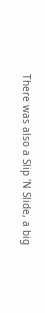There was also a Slip 'N Slide, a big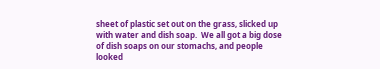sheet of plastic set out on the grass, slicked up with water and dish soap.  We all got a big dose of dish soaps on our stomachs, and people looked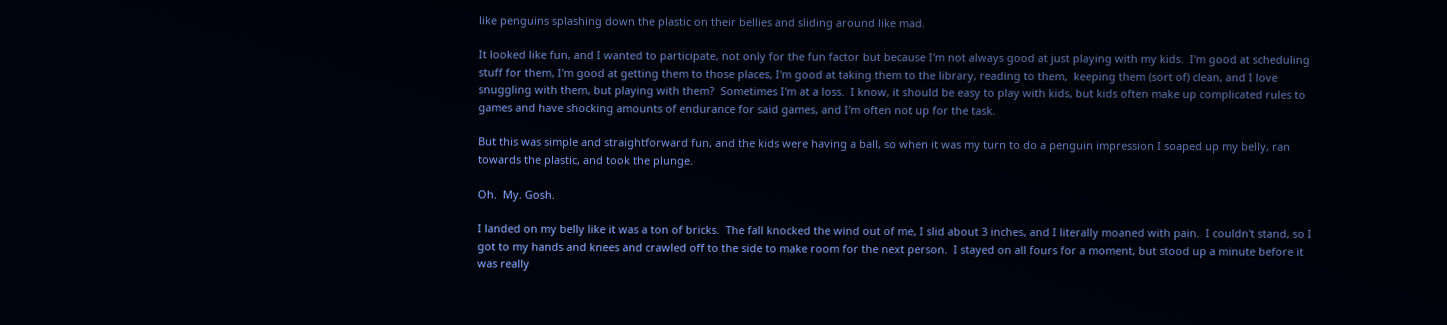like penguins splashing down the plastic on their bellies and sliding around like mad.

It looked like fun, and I wanted to participate, not only for the fun factor but because I'm not always good at just playing with my kids.  I'm good at scheduling stuff for them, I'm good at getting them to those places, I'm good at taking them to the library, reading to them,  keeping them (sort of) clean, and I love snuggling with them, but playing with them?  Sometimes I'm at a loss.  I know, it should be easy to play with kids, but kids often make up complicated rules to games and have shocking amounts of endurance for said games, and I'm often not up for the task.

But this was simple and straightforward fun, and the kids were having a ball, so when it was my turn to do a penguin impression I soaped up my belly, ran towards the plastic, and took the plunge.

Oh.  My. Gosh.

I landed on my belly like it was a ton of bricks.  The fall knocked the wind out of me, I slid about 3 inches, and I literally moaned with pain.  I couldn't stand, so I got to my hands and knees and crawled off to the side to make room for the next person.  I stayed on all fours for a moment, but stood up a minute before it was really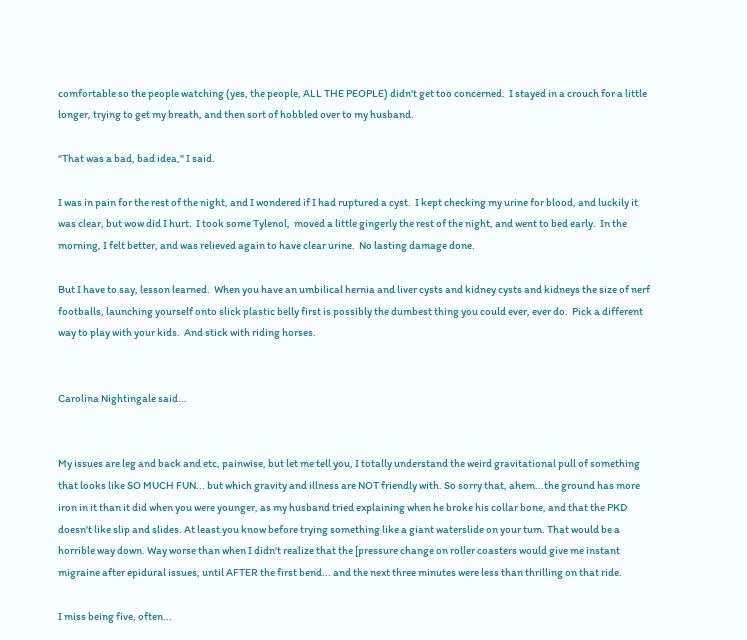comfortable so the people watching (yes, the people, ALL THE PEOPLE) didn't get too concerned.  I stayed in a crouch for a little longer, trying to get my breath, and then sort of hobbled over to my husband.

"That was a bad, bad idea," I said.

I was in pain for the rest of the night, and I wondered if I had ruptured a cyst.  I kept checking my urine for blood, and luckily it was clear, but wow did I hurt.  I took some Tylenol,  moved a little gingerly the rest of the night, and went to bed early.  In the morning, I felt better, and was relieved again to have clear urine.  No lasting damage done.

But I have to say, lesson learned.  When you have an umbilical hernia and liver cysts and kidney cysts and kidneys the size of nerf footballs, launching yourself onto slick plastic belly first is possibly the dumbest thing you could ever, ever do.  Pick a different way to play with your kids.  And stick with riding horses.


Carolina Nightingale said...


My issues are leg and back and etc, painwise, but let me tell you, I totally understand the weird gravitational pull of something that looks like SO MUCH FUN... but which gravity and illness are NOT friendly with. So sorry that, ahem...the ground has more iron in it than it did when you were younger, as my husband tried explaining when he broke his collar bone, and that the PKD doesn't like slip and slides. At least you know before trying something like a giant waterslide on your tum. That would be a horrible way down. Way worse than when I didn't realize that the [pressure change on roller coasters would give me instant migraine after epidural issues, until AFTER the first bend... and the next three minutes were less than thrilling on that ride.

I miss being five, often...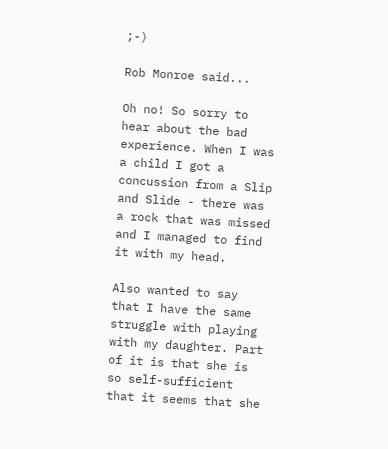;-)

Rob Monroe said...

Oh no! So sorry to hear about the bad experience. When I was a child I got a concussion from a Slip and Slide - there was a rock that was missed and I managed to find it with my head.

Also wanted to say that I have the same struggle with playing with my daughter. Part of it is that she is so self-sufficient that it seems that she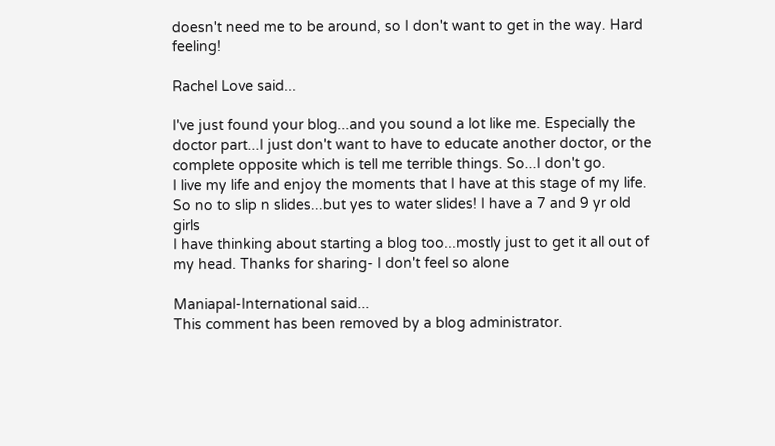doesn't need me to be around, so I don't want to get in the way. Hard feeling!

Rachel Love said...

I've just found your blog...and you sound a lot like me. Especially the doctor part...I just don't want to have to educate another doctor, or the complete opposite which is tell me terrible things. So...I don't go.
I live my life and enjoy the moments that I have at this stage of my life.
So no to slip n slides...but yes to water slides! I have a 7 and 9 yr old girls
I have thinking about starting a blog too...mostly just to get it all out of my head. Thanks for sharing- I don't feel so alone

Maniapal-International said...
This comment has been removed by a blog administrator.